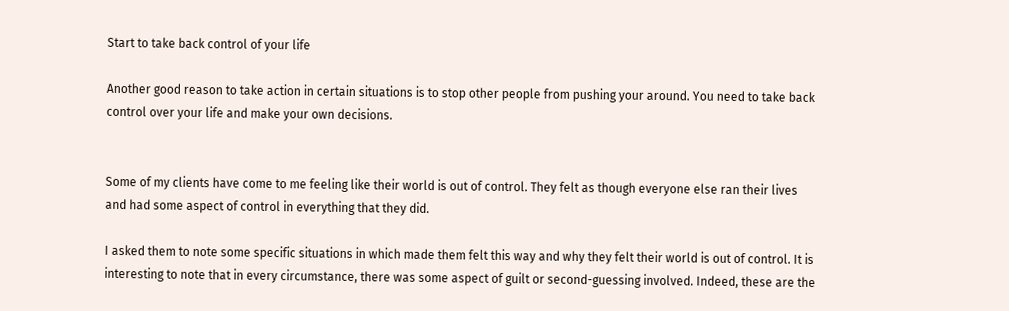Start to take back control of your life

Another good reason to take action in certain situations is to stop other people from pushing your around. You need to take back control over your life and make your own decisions.


Some of my clients have come to me feeling like their world is out of control. They felt as though everyone else ran their lives and had some aspect of control in everything that they did.

I asked them to note some specific situations in which made them felt this way and why they felt their world is out of control. It is interesting to note that in every circumstance, there was some aspect of guilt or second-guessing involved. Indeed, these are the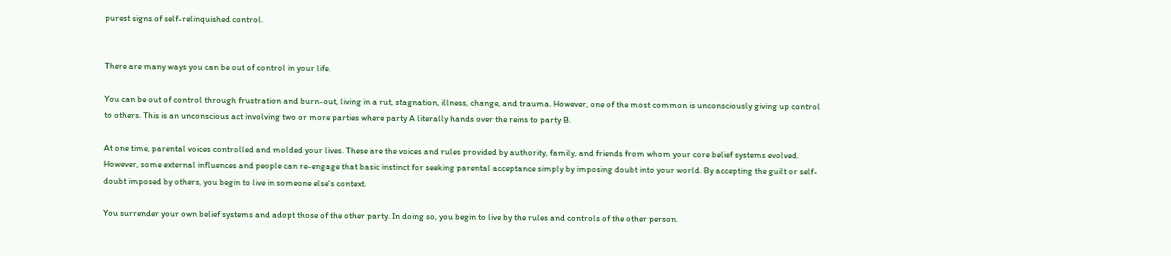purest signs of self-relinquished control.


There are many ways you can be out of control in your life.

You can be out of control through frustration and burn-out, living in a rut, stagnation, illness, change, and trauma. However, one of the most common is unconsciously giving up control to others. This is an unconscious act involving two or more parties where party A literally hands over the reins to party B.

At one time, parental voices controlled and molded your lives. These are the voices and rules provided by authority, family, and friends from whom your core belief systems evolved. However, some external influences and people can re-engage that basic instinct for seeking parental acceptance simply by imposing doubt into your world. By accepting the guilt or self-doubt imposed by others, you begin to live in someone else's context.

You surrender your own belief systems and adopt those of the other party. In doing so, you begin to live by the rules and controls of the other person.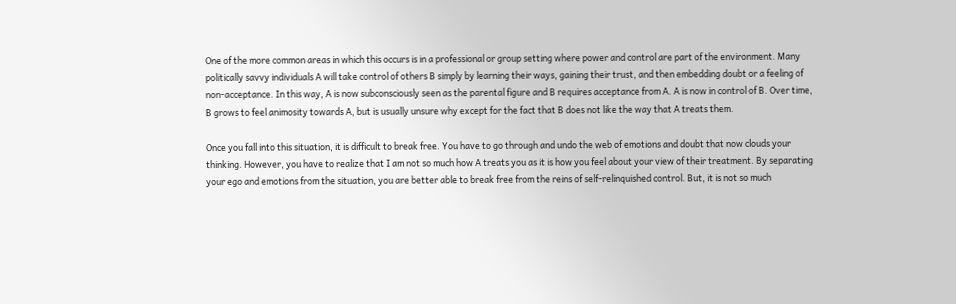One of the more common areas in which this occurs is in a professional or group setting where power and control are part of the environment. Many politically savvy individuals A will take control of others B simply by learning their ways, gaining their trust, and then embedding doubt or a feeling of non-acceptance. In this way, A is now subconsciously seen as the parental figure and B requires acceptance from A. A is now in control of B. Over time, B grows to feel animosity towards A, but is usually unsure why except for the fact that B does not like the way that A treats them.

Once you fall into this situation, it is difficult to break free. You have to go through and undo the web of emotions and doubt that now clouds your thinking. However, you have to realize that I am not so much how A treats you as it is how you feel about your view of their treatment. By separating your ego and emotions from the situation, you are better able to break free from the reins of self-relinquished control. But, it is not so much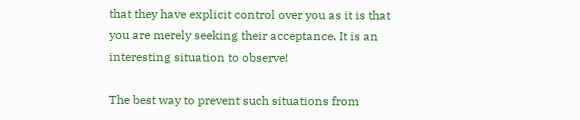that they have explicit control over you as it is that you are merely seeking their acceptance. It is an interesting situation to observe!

The best way to prevent such situations from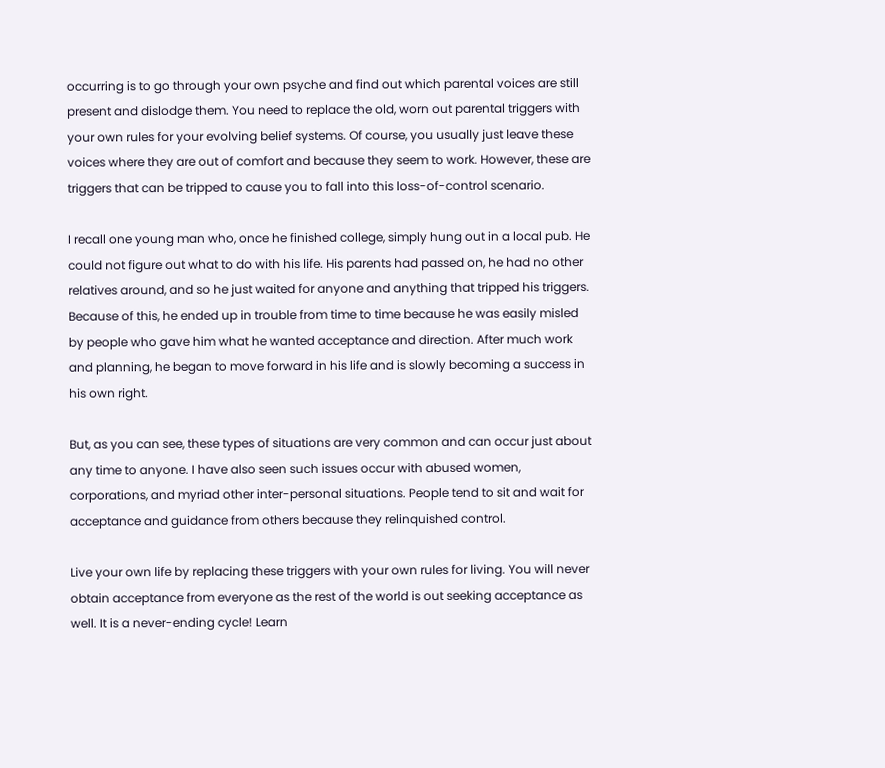occurring is to go through your own psyche and find out which parental voices are still present and dislodge them. You need to replace the old, worn out parental triggers with your own rules for your evolving belief systems. Of course, you usually just leave these voices where they are out of comfort and because they seem to work. However, these are triggers that can be tripped to cause you to fall into this loss-of-control scenario.

I recall one young man who, once he finished college, simply hung out in a local pub. He could not figure out what to do with his life. His parents had passed on, he had no other relatives around, and so he just waited for anyone and anything that tripped his triggers. Because of this, he ended up in trouble from time to time because he was easily misled by people who gave him what he wanted acceptance and direction. After much work and planning, he began to move forward in his life and is slowly becoming a success in his own right.

But, as you can see, these types of situations are very common and can occur just about any time to anyone. I have also seen such issues occur with abused women, corporations, and myriad other inter-personal situations. People tend to sit and wait for acceptance and guidance from others because they relinquished control.

Live your own life by replacing these triggers with your own rules for living. You will never obtain acceptance from everyone as the rest of the world is out seeking acceptance as well. It is a never-ending cycle! Learn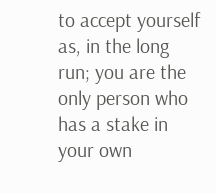to accept yourself as, in the long run; you are the only person who has a stake in your own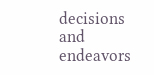decisions and endeavors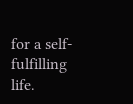for a self-fulfilling life.